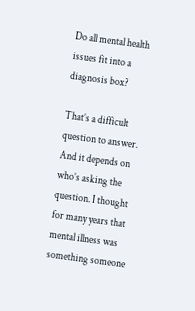Do all mental health issues fit into a diagnosis box?

That’s a difficult question to answer. And it depends on who’s asking the question. I thought for many years that mental illness was something someone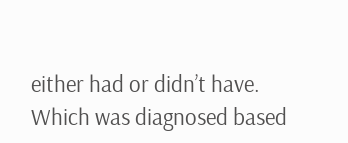either had or didn’t have.  Which was diagnosed based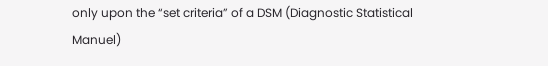only upon the “set criteria” of a DSM (Diagnostic Statistical Manuel)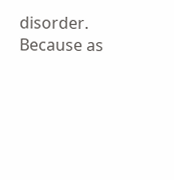disorder. Because as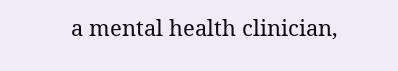a mental health clinician,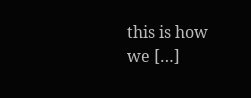this is how we […]